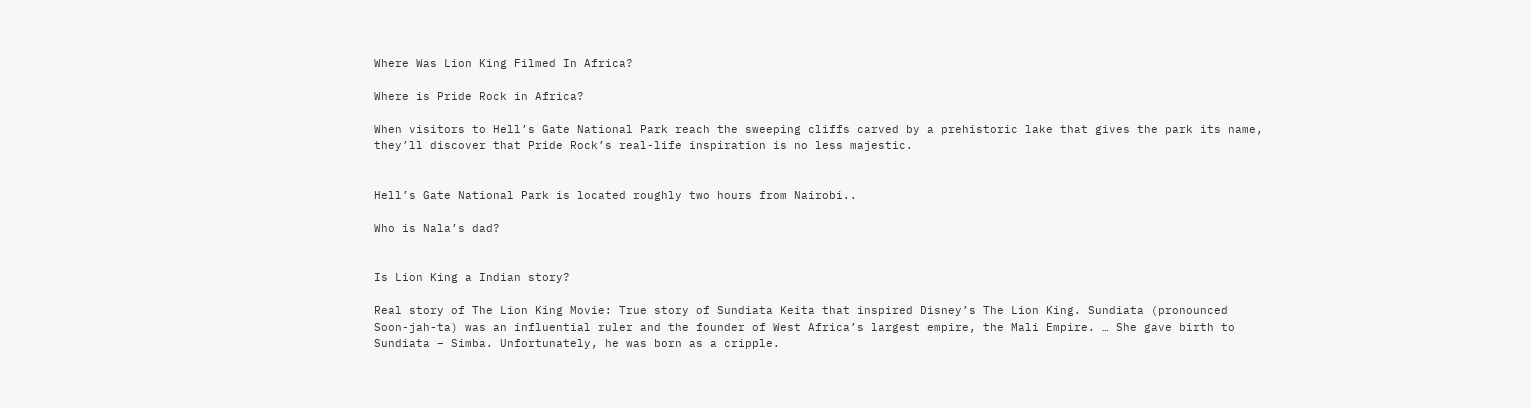Where Was Lion King Filmed In Africa?

Where is Pride Rock in Africa?

When visitors to Hell’s Gate National Park reach the sweeping cliffs carved by a prehistoric lake that gives the park its name, they’ll discover that Pride Rock’s real-life inspiration is no less majestic.


Hell’s Gate National Park is located roughly two hours from Nairobi..

Who is Nala’s dad?


Is Lion King a Indian story?

Real story of The Lion King Movie: True story of Sundiata Keita that inspired Disney’s The Lion King. Sundiata (pronounced Soon-jah-ta) was an influential ruler and the founder of West Africa’s largest empire, the Mali Empire. … She gave birth to Sundiata – Simba. Unfortunately, he was born as a cripple.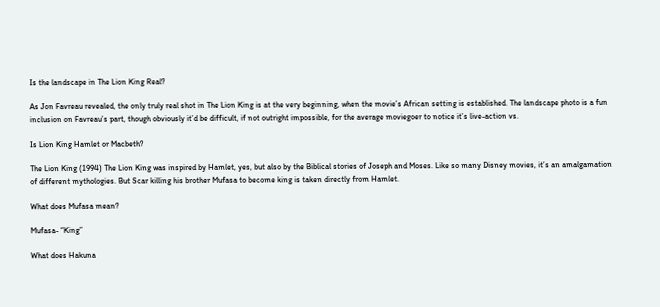Is the landscape in The Lion King Real?

As Jon Favreau revealed, the only truly real shot in The Lion King is at the very beginning, when the movie’s African setting is established. The landscape photo is a fun inclusion on Favreau’s part, though obviously it’d be difficult, if not outright impossible, for the average moviegoer to notice it’s live-action vs.

Is Lion King Hamlet or Macbeth?

The Lion King (1994) The Lion King was inspired by Hamlet, yes, but also by the Biblical stories of Joseph and Moses. Like so many Disney movies, it’s an amalgamation of different mythologies. But Scar killing his brother Mufasa to become king is taken directly from Hamlet.

What does Mufasa mean?

Mufasa- “King”

What does Hakuna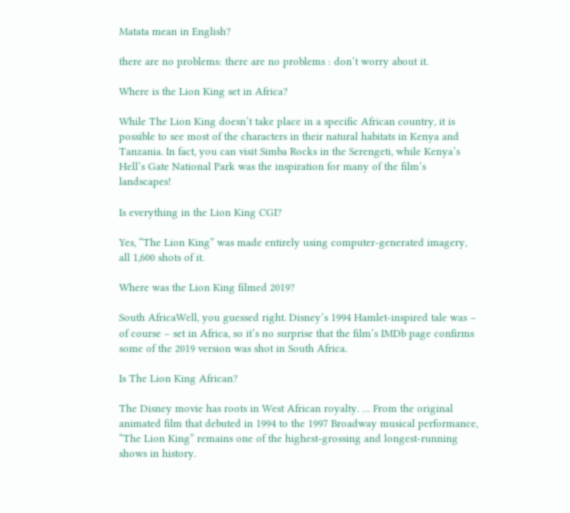Matata mean in English?

there are no problems: there are no problems : don’t worry about it.

Where is the Lion King set in Africa?

While The Lion King doesn’t take place in a specific African country, it is possible to see most of the characters in their natural habitats in Kenya and Tanzania. In fact, you can visit Simba Rocks in the Serengeti, while Kenya’s Hell’s Gate National Park was the inspiration for many of the film’s landscapes!

Is everything in the Lion King CGI?

Yes, “The Lion King” was made entirely using computer-generated imagery, all 1,600 shots of it.

Where was the Lion King filmed 2019?

South AfricaWell, you guessed right. Disney’s 1994 Hamlet-inspired tale was – of course – set in Africa, so it’s no surprise that the film’s IMDb page confirms some of the 2019 version was shot in South Africa.

Is The Lion King African?

The Disney movie has roots in West African royalty. … From the original animated film that debuted in 1994 to the 1997 Broadway musical performance, “The Lion King” remains one of the highest-grossing and longest-running shows in history.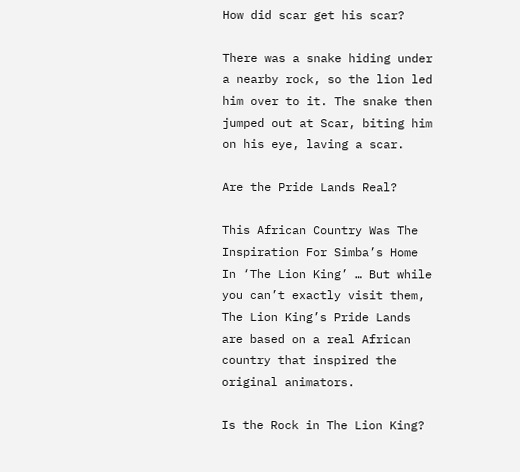How did scar get his scar?

There was a snake hiding under a nearby rock, so the lion led him over to it. The snake then jumped out at Scar, biting him on his eye, laving a scar.

Are the Pride Lands Real?

This African Country Was The Inspiration For Simba’s Home In ‘The Lion King’ … But while you can’t exactly visit them, The Lion King’s Pride Lands are based on a real African country that inspired the original animators.

Is the Rock in The Lion King?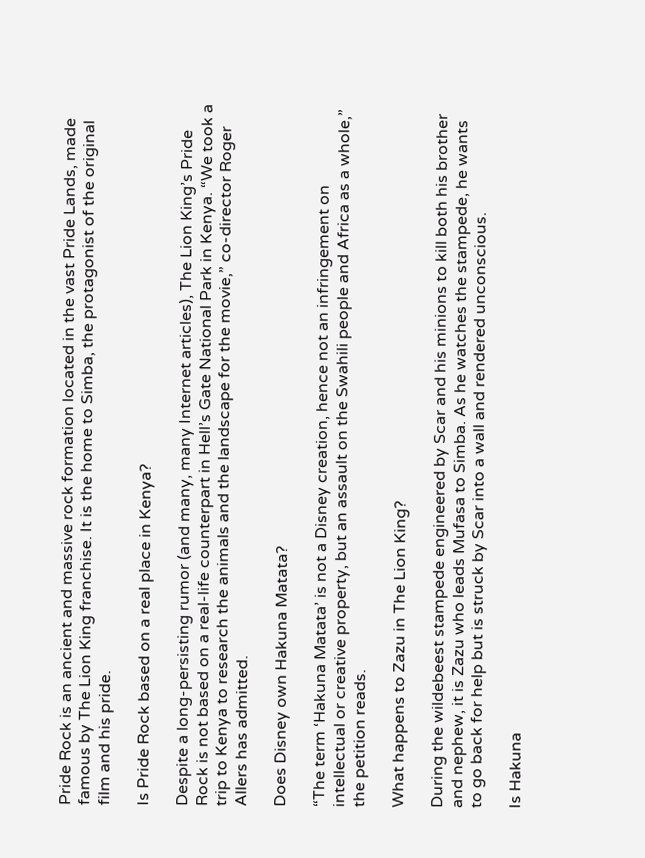Pride Rock is an ancient and massive rock formation located in the vast Pride Lands, made famous by The Lion King franchise. It is the home to Simba, the protagonist of the original film and his pride.

Is Pride Rock based on a real place in Kenya?

Despite a long-persisting rumor (and many, many Internet articles), The Lion King’s Pride Rock is not based on a real-life counterpart in Hell’s Gate National Park in Kenya. “We took a trip to Kenya to research the animals and the landscape for the movie,” co-director Roger Allers has admitted.

Does Disney own Hakuna Matata?

“The term ‘Hakuna Matata’ is not a Disney creation, hence not an infringement on intellectual or creative property, but an assault on the Swahili people and Africa as a whole,” the petition reads.

What happens to Zazu in The Lion King?

During the wildebeest stampede engineered by Scar and his minions to kill both his brother and nephew, it is Zazu who leads Mufasa to Simba. As he watches the stampede, he wants to go back for help but is struck by Scar into a wall and rendered unconscious.

Is Hakuna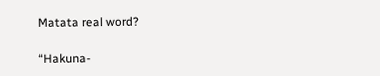Matata real word?

“Hakuna-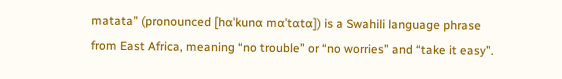matata” (pronounced [hɑˈkunɑ mɑˈtɑtɑ]) is a Swahili language phrase from East Africa, meaning “no trouble” or “no worries” and “take it easy”.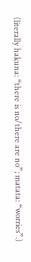(literally hakuna: “there is no/there are no”; matata: “worries”.)